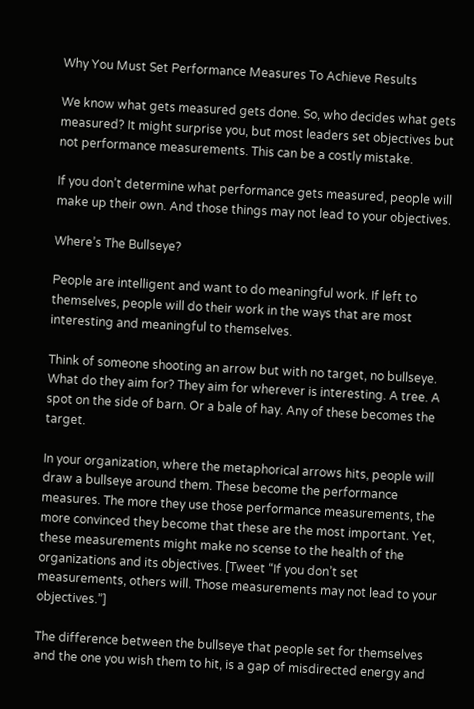Why You Must Set Performance Measures To Achieve Results

We know what gets measured gets done. So, who decides what gets measured? It might surprise you, but most leaders set objectives but not performance measurements. This can be a costly mistake.

If you don’t determine what performance gets measured, people will make up their own. And those things may not lead to your objectives.

Where’s The Bullseye?

People are intelligent and want to do meaningful work. If left to themselves, people will do their work in the ways that are most interesting and meaningful to themselves.

Think of someone shooting an arrow but with no target, no bullseye. What do they aim for? They aim for wherever is interesting. A tree. A spot on the side of barn. Or a bale of hay. Any of these becomes the target.

In your organization, where the metaphorical arrows hits, people will draw a bullseye around them. These become the performance measures. The more they use those performance measurements, the more convinced they become that these are the most important. Yet, these measurements might make no scense to the health of the organizations and its objectives. [Tweet “If you don’t set measurements, others will. Those measurements may not lead to your objectives.”]

The difference between the bullseye that people set for themselves and the one you wish them to hit, is a gap of misdirected energy and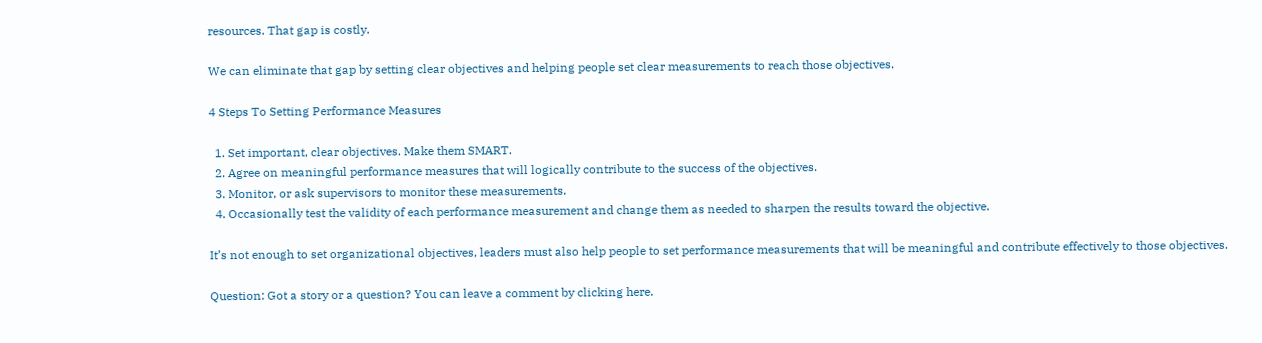resources. That gap is costly.

We can eliminate that gap by setting clear objectives and helping people set clear measurements to reach those objectives.

4 Steps To Setting Performance Measures

  1. Set important, clear objectives. Make them SMART.
  2. Agree on meaningful performance measures that will logically contribute to the success of the objectives.
  3. Monitor, or ask supervisors to monitor these measurements.
  4. Occasionally test the validity of each performance measurement and change them as needed to sharpen the results toward the objective.

It’s not enough to set organizational objectives, leaders must also help people to set performance measurements that will be meaningful and contribute effectively to those objectives.

Question: Got a story or a question? You can leave a comment by clicking here.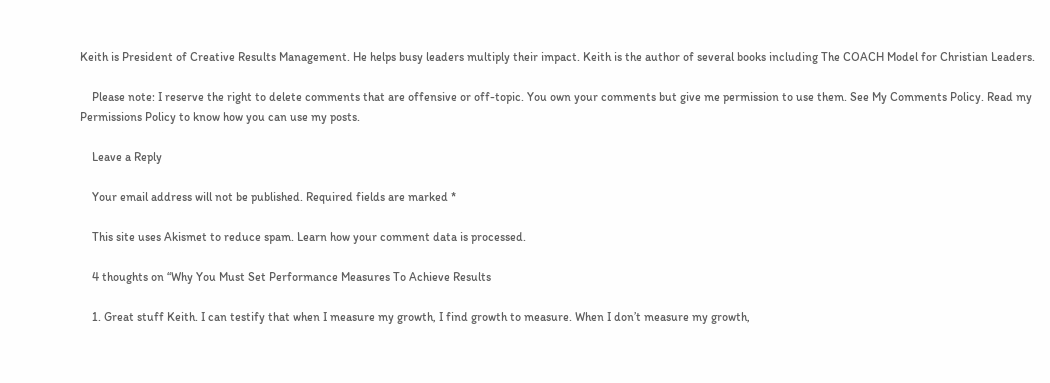Keith is President of Creative Results Management. He helps busy leaders multiply their impact. Keith is the author of several books including The COACH Model for Christian Leaders.

    Please note: I reserve the right to delete comments that are offensive or off-topic. You own your comments but give me permission to use them. See My Comments Policy. Read my Permissions Policy to know how you can use my posts.

    Leave a Reply

    Your email address will not be published. Required fields are marked *

    This site uses Akismet to reduce spam. Learn how your comment data is processed.

    4 thoughts on “Why You Must Set Performance Measures To Achieve Results

    1. Great stuff Keith. I can testify that when I measure my growth, I find growth to measure. When I don’t measure my growth,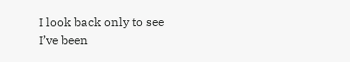I look back only to see I’ve been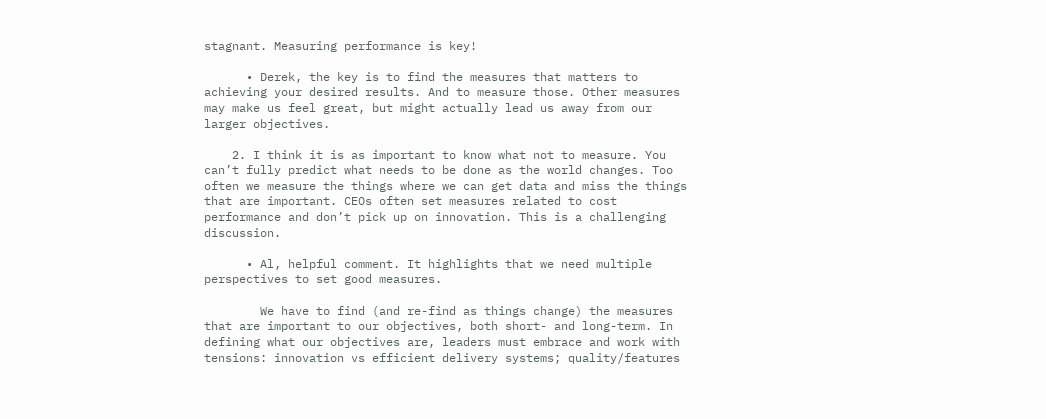stagnant. Measuring performance is key!

      • Derek, the key is to find the measures that matters to achieving your desired results. And to measure those. Other measures may make us feel great, but might actually lead us away from our larger objectives.

    2. I think it is as important to know what not to measure. You can’t fully predict what needs to be done as the world changes. Too often we measure the things where we can get data and miss the things that are important. CEOs often set measures related to cost performance and don’t pick up on innovation. This is a challenging discussion.

      • Al, helpful comment. It highlights that we need multiple perspectives to set good measures.

        We have to find (and re-find as things change) the measures that are important to our objectives, both short- and long-term. In defining what our objectives are, leaders must embrace and work with tensions: innovation vs efficient delivery systems; quality/features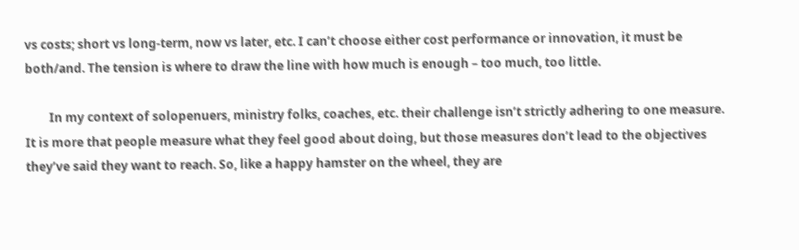vs costs; short vs long-term, now vs later, etc. I can’t choose either cost performance or innovation, it must be both/and. The tension is where to draw the line with how much is enough – too much, too little.

        In my context of solopenuers, ministry folks, coaches, etc. their challenge isn’t strictly adhering to one measure. It is more that people measure what they feel good about doing, but those measures don’t lead to the objectives they’ve said they want to reach. So, like a happy hamster on the wheel, they are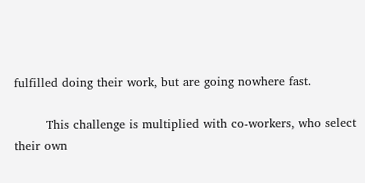fulfilled doing their work, but are going nowhere fast.

        This challenge is multiplied with co-workers, who select their own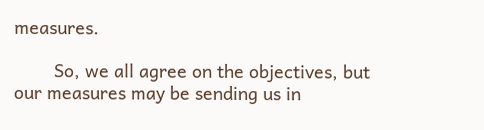measures.

        So, we all agree on the objectives, but our measures may be sending us in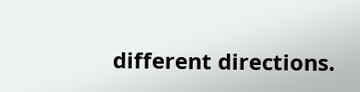different directions.